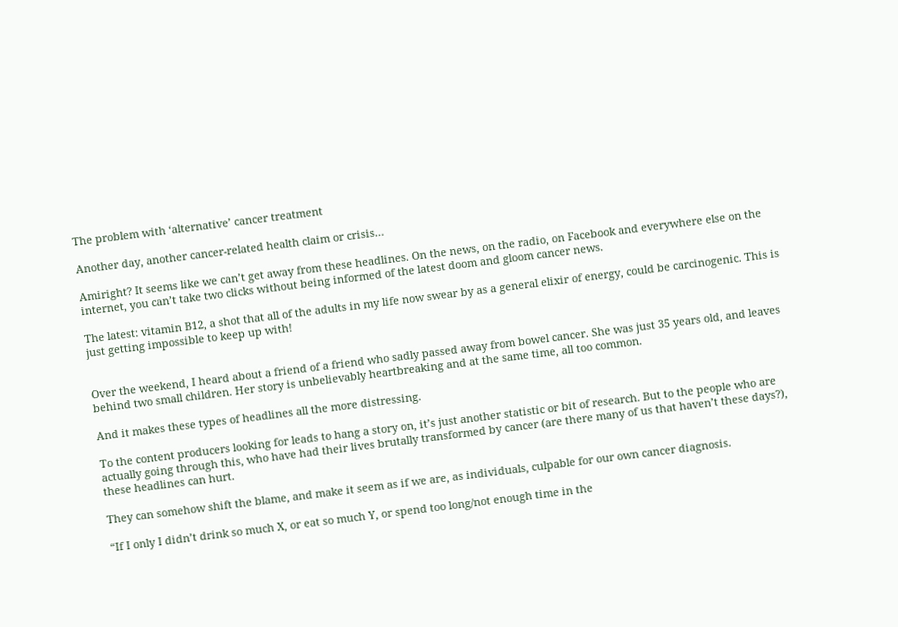The problem with ‘alternative’ cancer treatment

Another day, another cancer-related health claim or crisis…

Amiright? It seems like we can’t get away from these headlines. On the news, on the radio, on Facebook and everywhere else on the internet, you can’t take two clicks without being informed of the latest doom and gloom cancer news.

The latest: vitamin B12, a shot that all of the adults in my life now swear by as a general elixir of energy, could be carcinogenic. This is just getting impossible to keep up with!


Over the weekend, I heard about a friend of a friend who sadly passed away from bowel cancer. She was just 35 years old, and leaves behind two small children. Her story is unbelievably heartbreaking and at the same time, all too common.

And it makes these types of headlines all the more distressing.

To the content producers looking for leads to hang a story on, it’s just another statistic or bit of research. But to the people who are actually going through this, who have had their lives brutally transformed by cancer (are there many of us that haven’t these days?), these headlines can hurt.

They can somehow shift the blame, and make it seem as if we are, as individuals, culpable for our own cancer diagnosis.

“If I only I didn’t drink so much X, or eat so much Y, or spend too long/not enough time in the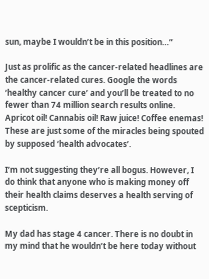sun, maybe I wouldn’t be in this position…”

Just as prolific as the cancer-related headlines are the cancer-related cures. Google the words ‘healthy cancer cure’ and you’ll be treated to no fewer than 74 million search results online. Apricot oil! Cannabis oil! Raw juice! Coffee enemas! These are just some of the miracles being spouted by supposed ‘health advocates’.

I’m not suggesting they’re all bogus. However, I do think that anyone who is making money off their health claims deserves a health serving of scepticism.

My dad has stage 4 cancer. There is no doubt in my mind that he wouldn’t be here today without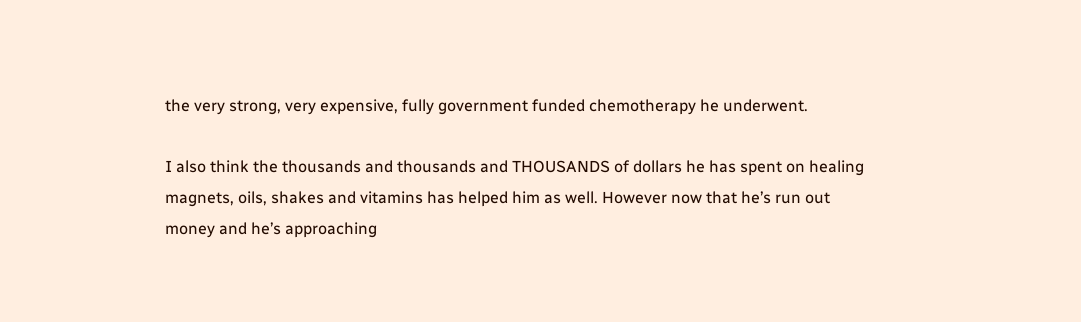the very strong, very expensive, fully government funded chemotherapy he underwent.

I also think the thousands and thousands and THOUSANDS of dollars he has spent on healing magnets, oils, shakes and vitamins has helped him as well. However now that he’s run out money and he’s approaching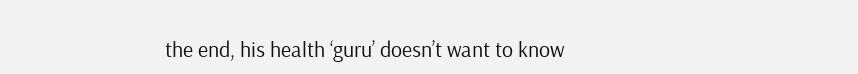the end, his health ‘guru’ doesn’t want to know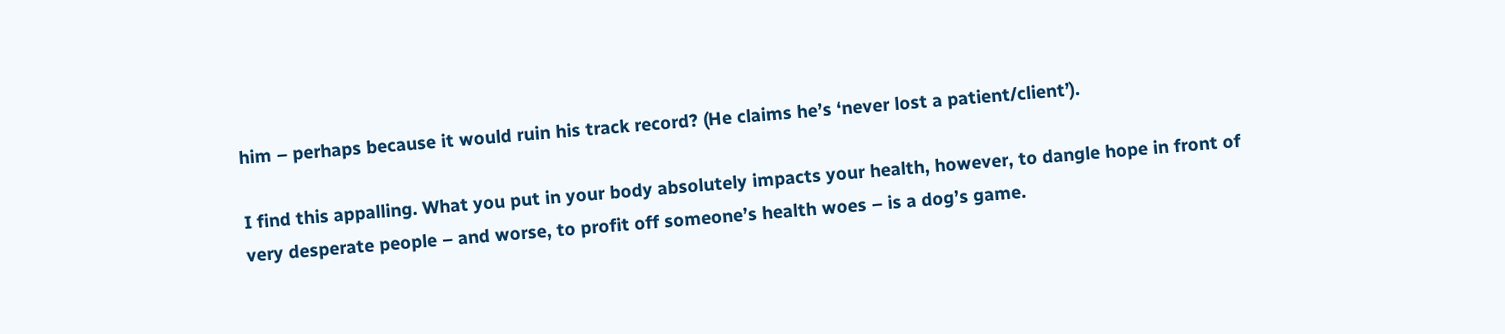him – perhaps because it would ruin his track record? (He claims he’s ‘never lost a patient/client’).

I find this appalling. What you put in your body absolutely impacts your health, however, to dangle hope in front of very desperate people – and worse, to profit off someone’s health woes – is a dog’s game.